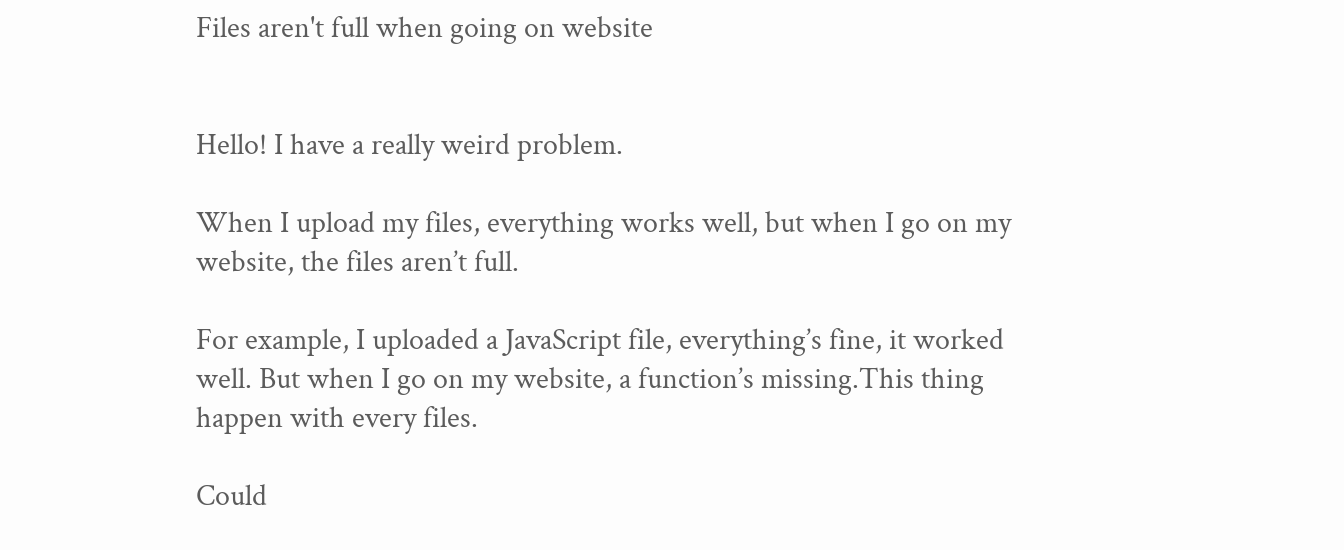Files aren't full when going on website


Hello! I have a really weird problem.

When I upload my files, everything works well, but when I go on my website, the files aren’t full.

For example, I uploaded a JavaScript file, everything’s fine, it worked well. But when I go on my website, a function’s missing.This thing happen with every files.

Could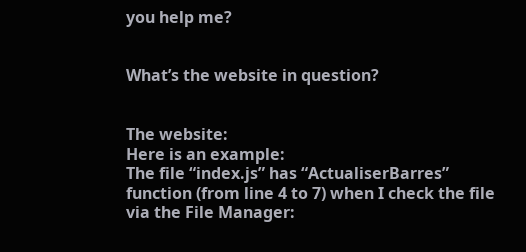you help me?


What’s the website in question?


The website:
Here is an example:
The file “index.js” has “ActualiserBarres” function (from line 4 to 7) when I check the file via the File Manager: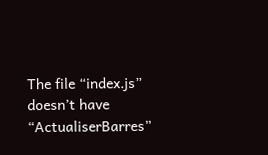The file “index.js” doesn’t have “ActualiserBarres”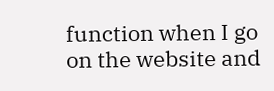function when I go on the website and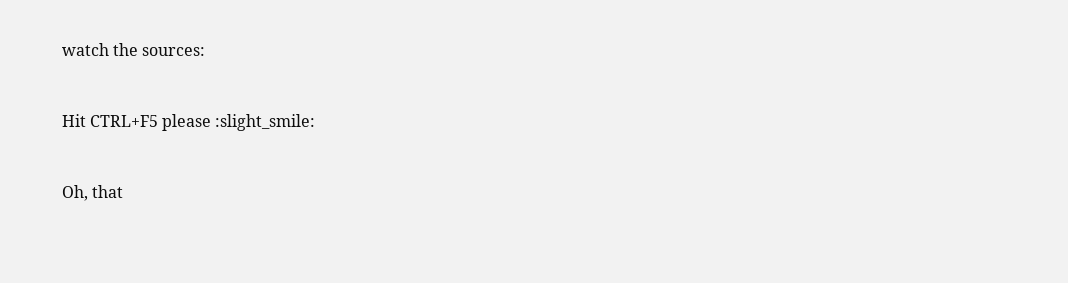watch the sources:


Hit CTRL+F5 please :slight_smile:


Oh, that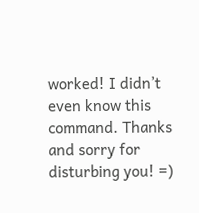worked! I didn’t even know this command. Thanks and sorry for disturbing you! =)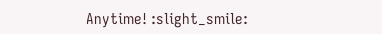Anytime! :slight_smile: